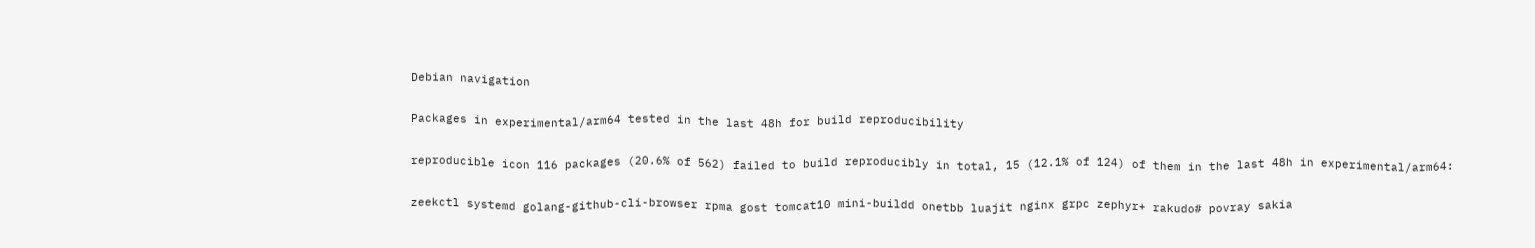Debian navigation

Packages in experimental/arm64 tested in the last 48h for build reproducibility

reproducible icon 116 packages (20.6% of 562) failed to build reproducibly in total, 15 (12.1% of 124) of them in the last 48h in experimental/arm64:

zeekctl systemd golang-github-cli-browser rpma gost tomcat10 mini-buildd onetbb luajit nginx grpc zephyr+ rakudo# povray sakia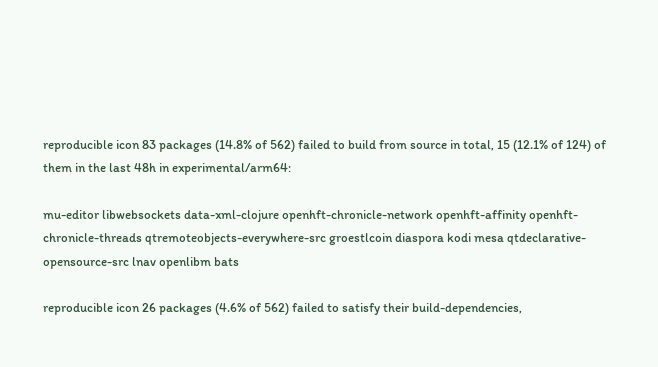reproducible icon 83 packages (14.8% of 562) failed to build from source in total, 15 (12.1% of 124) of them in the last 48h in experimental/arm64:

mu-editor libwebsockets data-xml-clojure openhft-chronicle-network openhft-affinity openhft-chronicle-threads qtremoteobjects-everywhere-src groestlcoin diaspora kodi mesa qtdeclarative-opensource-src lnav openlibm bats

reproducible icon 26 packages (4.6% of 562) failed to satisfy their build-dependencies,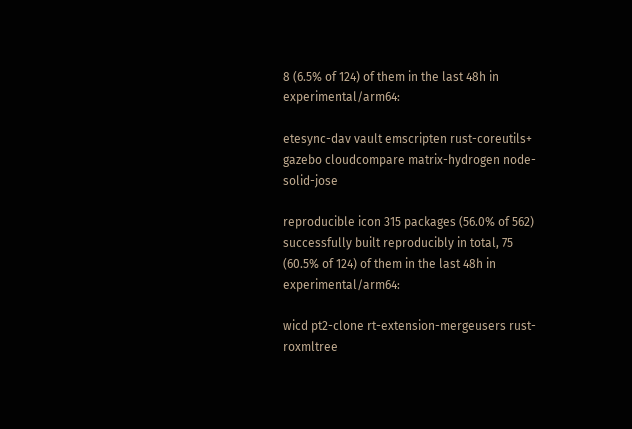8 (6.5% of 124) of them in the last 48h in experimental/arm64:

etesync-dav vault emscripten rust-coreutils+ gazebo cloudcompare matrix-hydrogen node-solid-jose

reproducible icon 315 packages (56.0% of 562) successfully built reproducibly in total, 75 (60.5% of 124) of them in the last 48h in experimental/arm64:

wicd pt2-clone rt-extension-mergeusers rust-roxmltree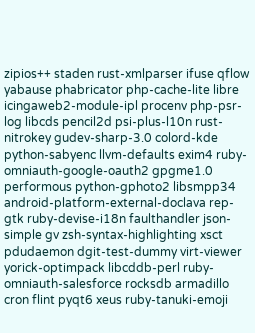zipios++ staden rust-xmlparser ifuse qflow yabause phabricator php-cache-lite libre icingaweb2-module-ipl procenv php-psr-log libcds pencil2d psi-plus-l10n rust-nitrokey gudev-sharp-3.0 colord-kde python-sabyenc llvm-defaults exim4 ruby-omniauth-google-oauth2 gpgme1.0 performous python-gphoto2 libsmpp34 android-platform-external-doclava rep-gtk ruby-devise-i18n faulthandler json-simple gv zsh-syntax-highlighting xsct pdudaemon dgit-test-dummy virt-viewer yorick-optimpack libcddb-perl ruby-omniauth-salesforce rocksdb armadillo cron flint pyqt6 xeus ruby-tanuki-emoji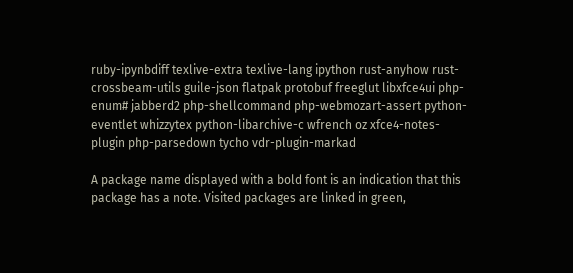ruby-ipynbdiff texlive-extra texlive-lang ipython rust-anyhow rust-crossbeam-utils guile-json flatpak protobuf freeglut libxfce4ui php-enum# jabberd2 php-shellcommand php-webmozart-assert python-eventlet whizzytex python-libarchive-c wfrench oz xfce4-notes-plugin php-parsedown tycho vdr-plugin-markad

A package name displayed with a bold font is an indication that this package has a note. Visited packages are linked in green,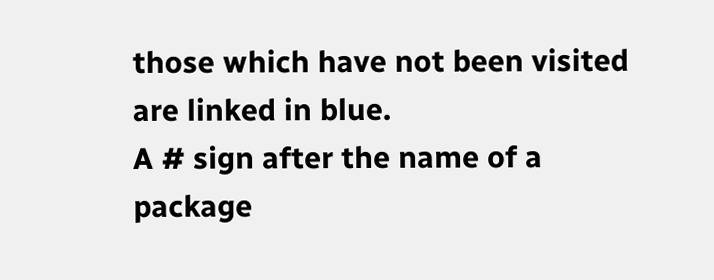those which have not been visited are linked in blue.
A # sign after the name of a package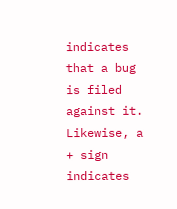indicates that a bug is filed against it. Likewise, a + sign indicates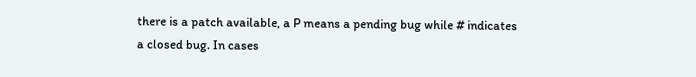there is a patch available, a P means a pending bug while # indicates a closed bug. In cases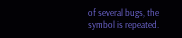of several bugs, the symbol is repeated.